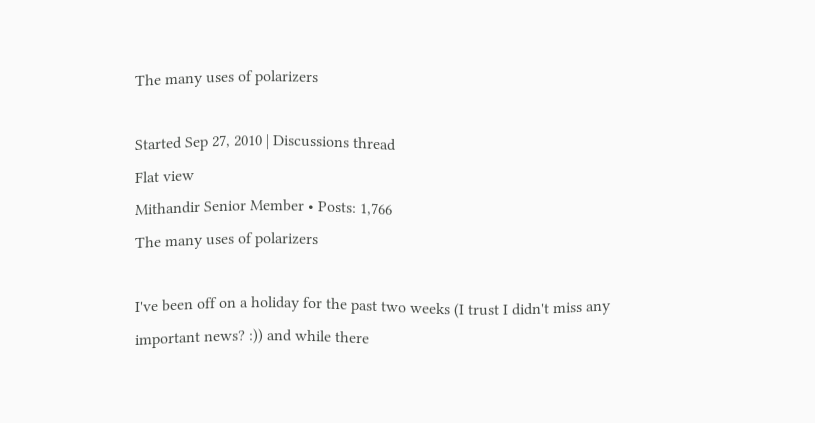The many uses of polarizers

Started Sep 27, 2010 | Discussions thread
Flat view
Mithandir Senior Member • Posts: 1,766
The many uses of polarizers

I've been off on a holiday for the past two weeks (I trust I didn't miss any important news? :)) and while there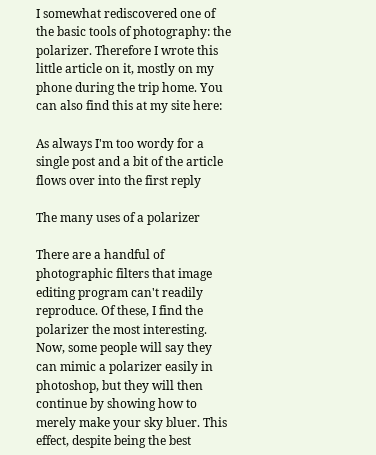I somewhat rediscovered one of the basic tools of photography: the polarizer. Therefore I wrote this little article on it, mostly on my phone during the trip home. You can also find this at my site here:

As always I'm too wordy for a single post and a bit of the article flows over into the first reply

The many uses of a polarizer

There are a handful of photographic filters that image editing program can't readily reproduce. Of these, I find the polarizer the most interesting. Now, some people will say they can mimic a polarizer easily in photoshop, but they will then continue by showing how to merely make your sky bluer. This effect, despite being the best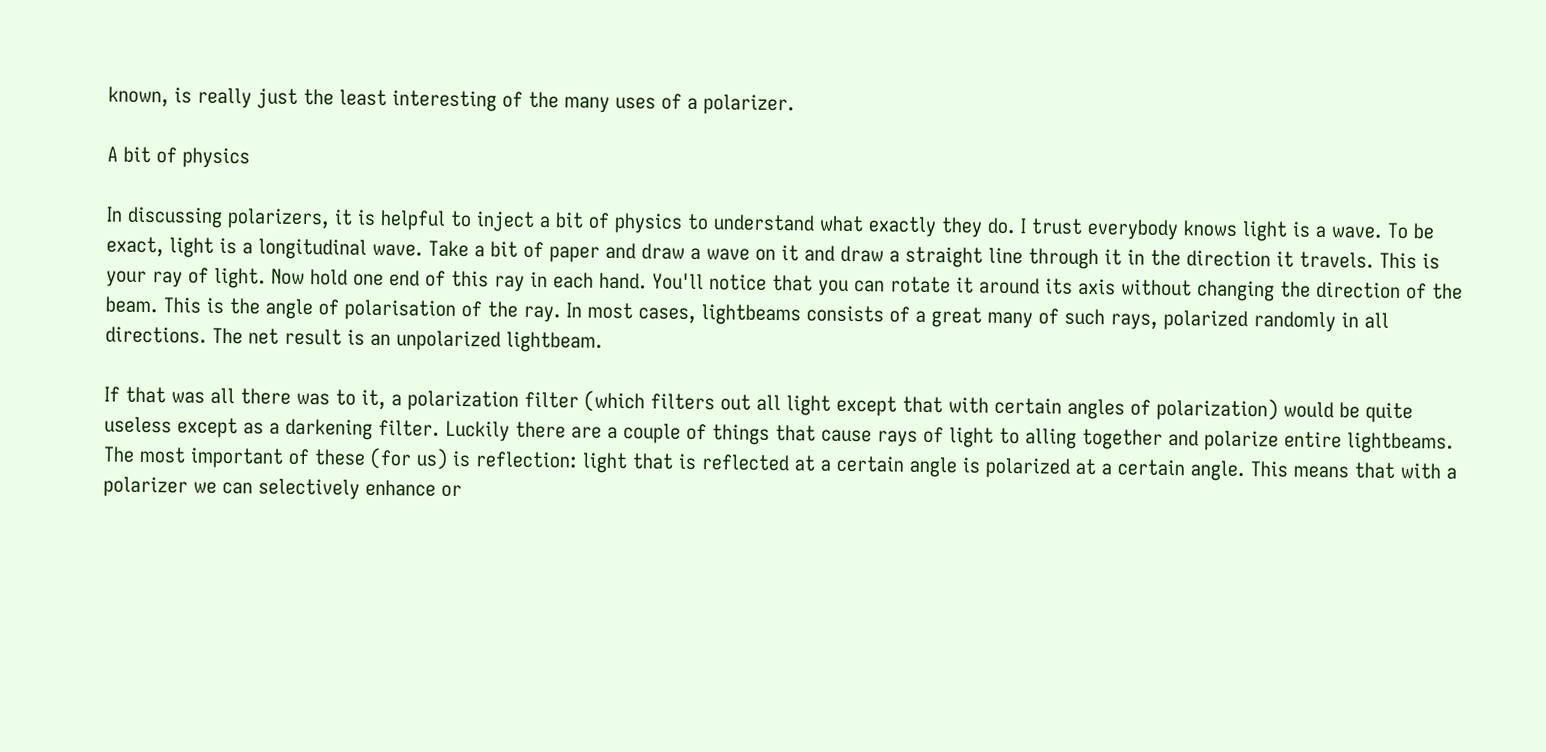known, is really just the least interesting of the many uses of a polarizer.

A bit of physics

In discussing polarizers, it is helpful to inject a bit of physics to understand what exactly they do. I trust everybody knows light is a wave. To be exact, light is a longitudinal wave. Take a bit of paper and draw a wave on it and draw a straight line through it in the direction it travels. This is your ray of light. Now hold one end of this ray in each hand. You'll notice that you can rotate it around its axis without changing the direction of the beam. This is the angle of polarisation of the ray. In most cases, lightbeams consists of a great many of such rays, polarized randomly in all directions. The net result is an unpolarized lightbeam.

If that was all there was to it, a polarization filter (which filters out all light except that with certain angles of polarization) would be quite useless except as a darkening filter. Luckily there are a couple of things that cause rays of light to alling together and polarize entire lightbeams. The most important of these (for us) is reflection: light that is reflected at a certain angle is polarized at a certain angle. This means that with a polarizer we can selectively enhance or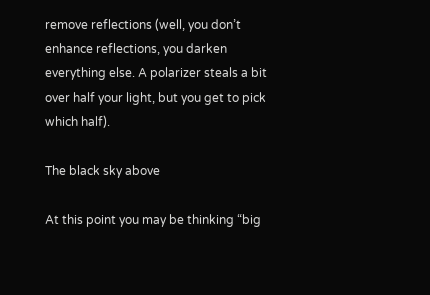remove reflections (well, you don’t enhance reflections, you darken everything else. A polarizer steals a bit over half your light, but you get to pick which half).

The black sky above

At this point you may be thinking “big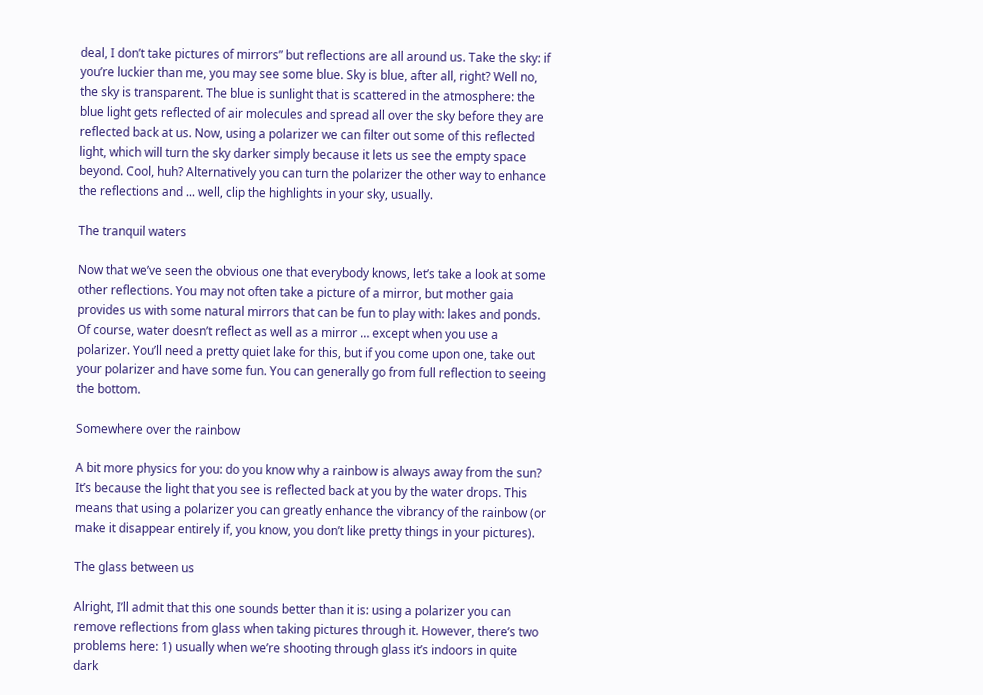deal, I don’t take pictures of mirrors” but reflections are all around us. Take the sky: if you’re luckier than me, you may see some blue. Sky is blue, after all, right? Well no, the sky is transparent. The blue is sunlight that is scattered in the atmosphere: the blue light gets reflected of air molecules and spread all over the sky before they are reflected back at us. Now, using a polarizer we can filter out some of this reflected light, which will turn the sky darker simply because it lets us see the empty space beyond. Cool, huh? Alternatively you can turn the polarizer the other way to enhance the reflections and ... well, clip the highlights in your sky, usually.

The tranquil waters

Now that we’ve seen the obvious one that everybody knows, let’s take a look at some other reflections. You may not often take a picture of a mirror, but mother gaia provides us with some natural mirrors that can be fun to play with: lakes and ponds. Of course, water doesn’t reflect as well as a mirror … except when you use a polarizer. You’ll need a pretty quiet lake for this, but if you come upon one, take out your polarizer and have some fun. You can generally go from full reflection to seeing the bottom.

Somewhere over the rainbow

A bit more physics for you: do you know why a rainbow is always away from the sun? It’s because the light that you see is reflected back at you by the water drops. This means that using a polarizer you can greatly enhance the vibrancy of the rainbow (or make it disappear entirely if, you know, you don’t like pretty things in your pictures).

The glass between us

Alright, I’ll admit that this one sounds better than it is: using a polarizer you can remove reflections from glass when taking pictures through it. However, there’s two problems here: 1) usually when we’re shooting through glass it’s indoors in quite dark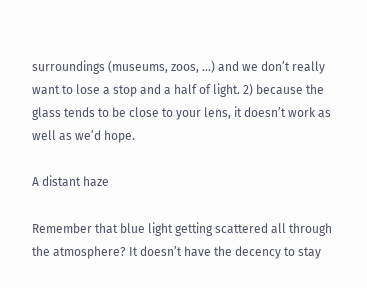surroundings (museums, zoos, …) and we don’t really want to lose a stop and a half of light. 2) because the glass tends to be close to your lens, it doesn’t work as well as we’d hope.

A distant haze

Remember that blue light getting scattered all through the atmosphere? It doesn’t have the decency to stay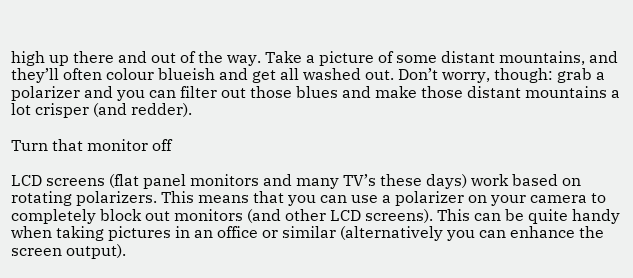high up there and out of the way. Take a picture of some distant mountains, and they’ll often colour blueish and get all washed out. Don’t worry, though: grab a polarizer and you can filter out those blues and make those distant mountains a lot crisper (and redder).

Turn that monitor off

LCD screens (flat panel monitors and many TV’s these days) work based on rotating polarizers. This means that you can use a polarizer on your camera to completely block out monitors (and other LCD screens). This can be quite handy when taking pictures in an office or similar (alternatively you can enhance the screen output).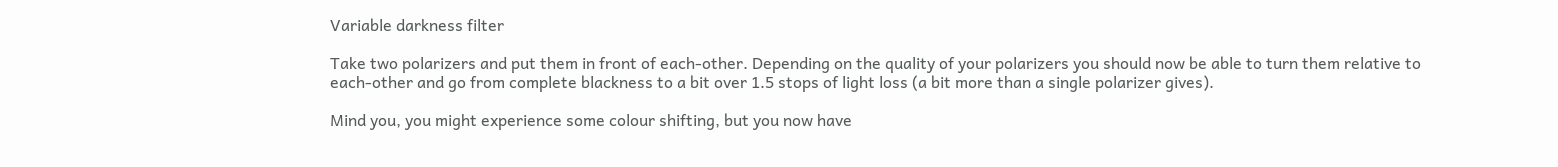Variable darkness filter

Take two polarizers and put them in front of each-other. Depending on the quality of your polarizers you should now be able to turn them relative to each-other and go from complete blackness to a bit over 1.5 stops of light loss (a bit more than a single polarizer gives).

Mind you, you might experience some colour shifting, but you now have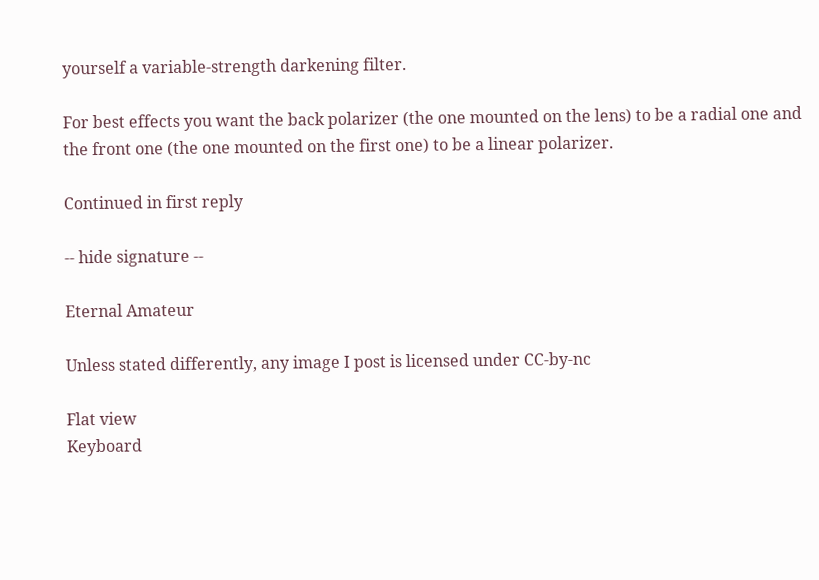yourself a variable-strength darkening filter.

For best effects you want the back polarizer (the one mounted on the lens) to be a radial one and the front one (the one mounted on the first one) to be a linear polarizer.

Continued in first reply

-- hide signature --

Eternal Amateur

Unless stated differently, any image I post is licensed under CC-by-nc

Flat view
Keyboard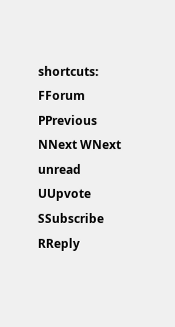shortcuts:
FForum PPrevious NNext WNext unread UUpvote SSubscribe RReply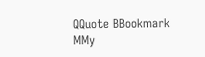QQuote BBookmark MMy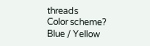threads
Color scheme? Blue / Yellow